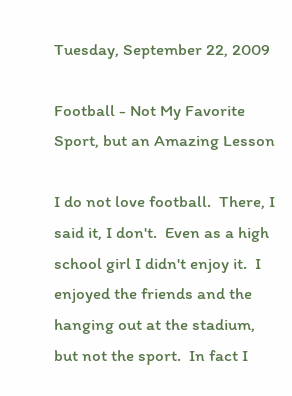Tuesday, September 22, 2009

Football - Not My Favorite Sport, but an Amazing Lesson

I do not love football.  There, I said it, I don't.  Even as a high school girl I didn't enjoy it.  I enjoyed the friends and the hanging out at the stadium, but not the sport.  In fact I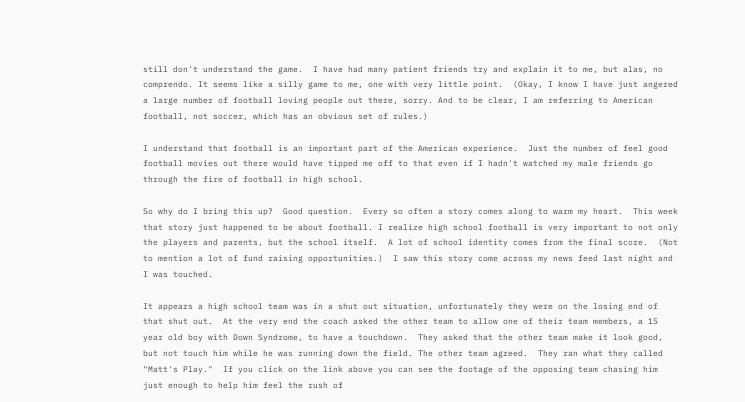still don't understand the game.  I have had many patient friends try and explain it to me, but alas, no comprendo. It seems like a silly game to me, one with very little point.  (Okay, I know I have just angered a large number of football loving people out there, sorry. And to be clear, I am referring to American football, not soccer, which has an obvious set of rules.)

I understand that football is an important part of the American experience.  Just the number of feel good football movies out there would have tipped me off to that even if I hadn't watched my male friends go through the fire of football in high school.

So why do I bring this up?  Good question.  Every so often a story comes along to warm my heart.  This week that story just happened to be about football. I realize high school football is very important to not only the players and parents, but the school itself.  A lot of school identity comes from the final score.  (Not to mention a lot of fund raising opportunities.)  I saw this story come across my news feed last night and I was touched.

It appears a high school team was in a shut out situation, unfortunately they were on the losing end of that shut out.  At the very end the coach asked the other team to allow one of their team members, a 15 year old boy with Down Syndrome, to have a touchdown.  They asked that the other team make it look good, but not touch him while he was running down the field. The other team agreed.  They ran what they called "Matt's Play."  If you click on the link above you can see the footage of the opposing team chasing him just enough to help him feel the rush of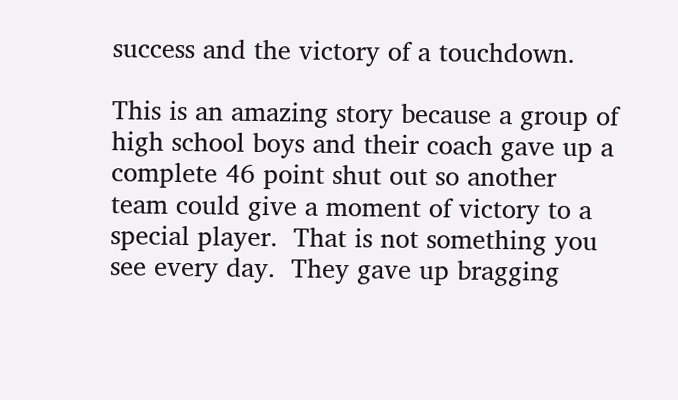success and the victory of a touchdown.

This is an amazing story because a group of high school boys and their coach gave up a complete 46 point shut out so another team could give a moment of victory to a special player.  That is not something you see every day.  They gave up bragging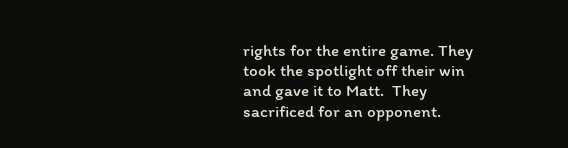rights for the entire game. They took the spotlight off their win and gave it to Matt.  They sacrificed for an opponent.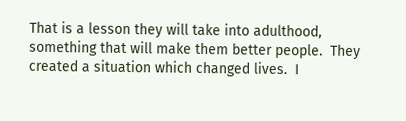That is a lesson they will take into adulthood, something that will make them better people.  They created a situation which changed lives.  I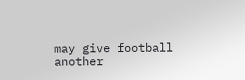may give football another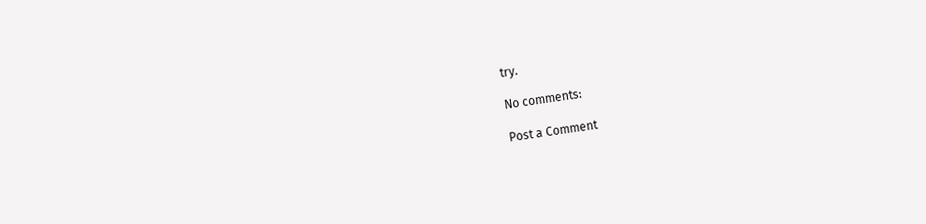try.

No comments:

Post a Comment